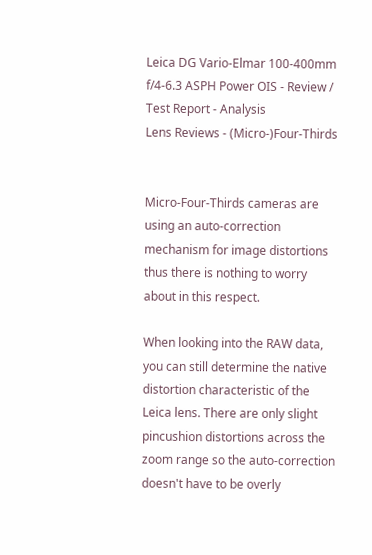Leica DG Vario-Elmar 100-400mm f/4-6.3 ASPH Power OIS - Review / Test Report - Analysis
Lens Reviews - (Micro-)Four-Thirds


Micro-Four-Thirds cameras are using an auto-correction mechanism for image distortions thus there is nothing to worry about in this respect.

When looking into the RAW data, you can still determine the native distortion characteristic of the Leica lens. There are only slight pincushion distortions across the zoom range so the auto-correction doesn't have to be overly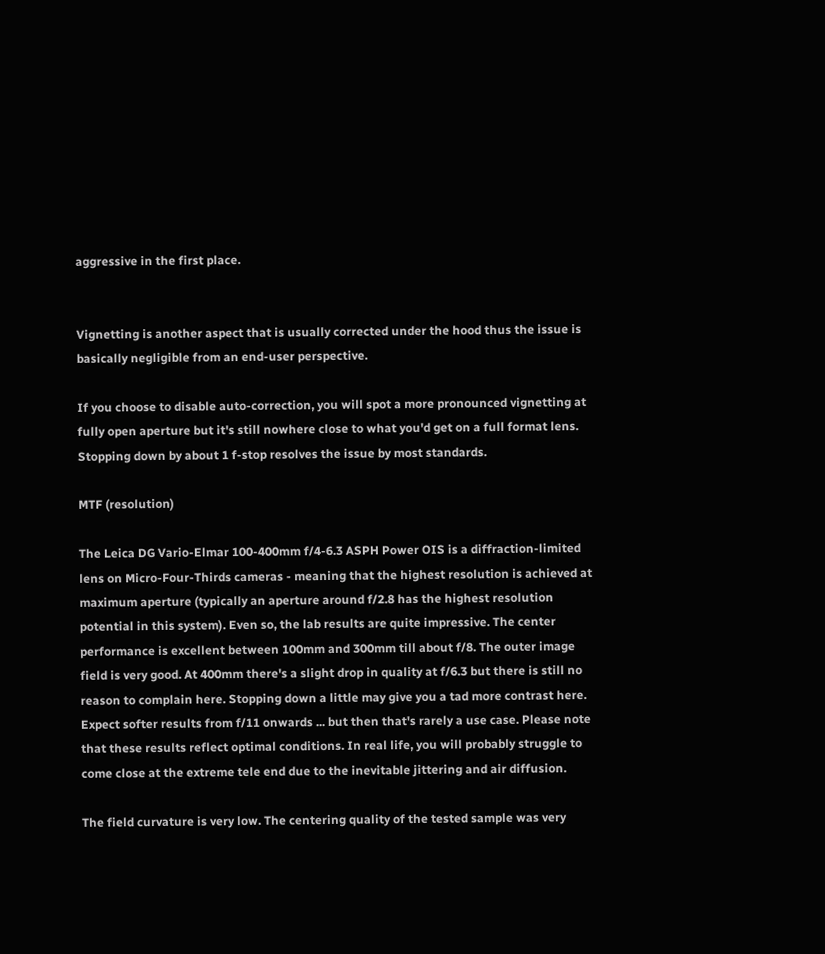aggressive in the first place.


Vignetting is another aspect that is usually corrected under the hood thus the issue is basically negligible from an end-user perspective.

If you choose to disable auto-correction, you will spot a more pronounced vignetting at fully open aperture but it's still nowhere close to what you'd get on a full format lens. Stopping down by about 1 f-stop resolves the issue by most standards.

MTF (resolution)

The Leica DG Vario-Elmar 100-400mm f/4-6.3 ASPH Power OIS is a diffraction-limited lens on Micro-Four-Thirds cameras - meaning that the highest resolution is achieved at maximum aperture (typically an aperture around f/2.8 has the highest resolution potential in this system). Even so, the lab results are quite impressive. The center performance is excellent between 100mm and 300mm till about f/8. The outer image field is very good. At 400mm there's a slight drop in quality at f/6.3 but there is still no reason to complain here. Stopping down a little may give you a tad more contrast here. Expect softer results from f/11 onwards ... but then that's rarely a use case. Please note that these results reflect optimal conditions. In real life, you will probably struggle to come close at the extreme tele end due to the inevitable jittering and air diffusion.

The field curvature is very low. The centering quality of the tested sample was very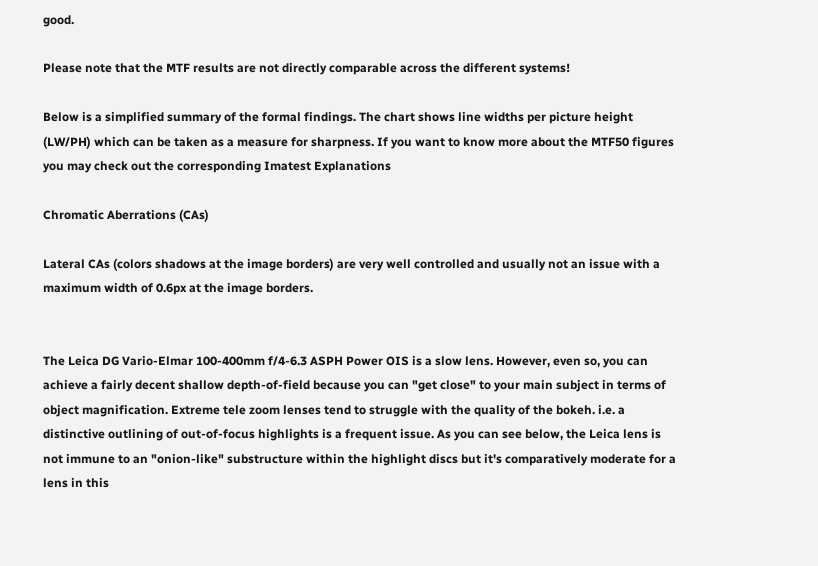good.

Please note that the MTF results are not directly comparable across the different systems!

Below is a simplified summary of the formal findings. The chart shows line widths per picture height (LW/PH) which can be taken as a measure for sharpness. If you want to know more about the MTF50 figures you may check out the corresponding Imatest Explanations

Chromatic Aberrations (CAs)

Lateral CAs (colors shadows at the image borders) are very well controlled and usually not an issue with a maximum width of 0.6px at the image borders.


The Leica DG Vario-Elmar 100-400mm f/4-6.3 ASPH Power OIS is a slow lens. However, even so, you can achieve a fairly decent shallow depth-of-field because you can "get close" to your main subject in terms of object magnification. Extreme tele zoom lenses tend to struggle with the quality of the bokeh. i.e. a distinctive outlining of out-of-focus highlights is a frequent issue. As you can see below, the Leica lens is not immune to an "onion-like" substructure within the highlight discs but it's comparatively moderate for a lens in this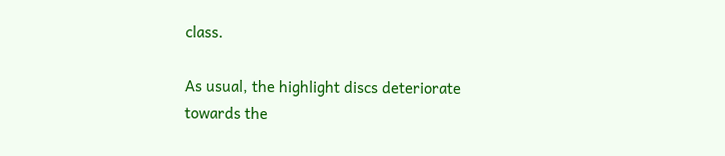class.

As usual, the highlight discs deteriorate towards the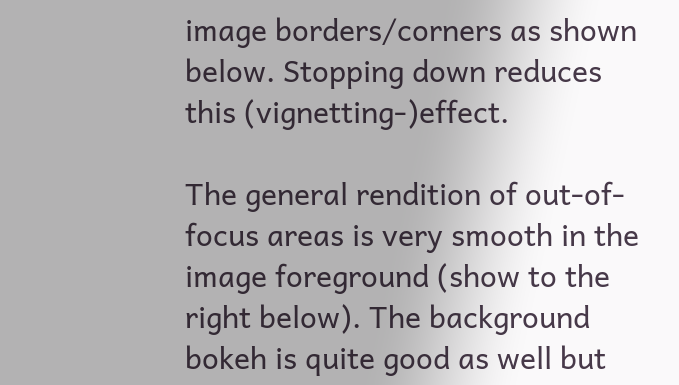image borders/corners as shown below. Stopping down reduces this (vignetting-)effect.

The general rendition of out-of-focus areas is very smooth in the image foreground (show to the right below). The background bokeh is quite good as well but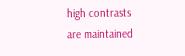high contrasts are maintained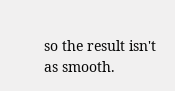so the result isn't as smooth.